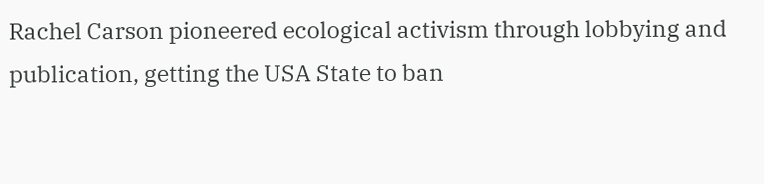Rachel Carson pioneered ecological activism through lobbying and publication, getting the USA State to ban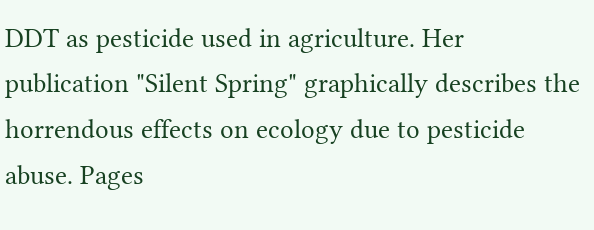DDT as pesticide used in agriculture. Her publication "Silent Spring" graphically describes the horrendous effects on ecology due to pesticide abuse. Pages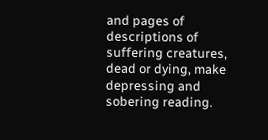and pages of descriptions of suffering creatures, dead or dying, make depressing and sobering reading.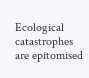Ecological catastrophes are epitomised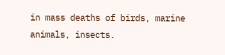in mass deaths of birds, marine animals, insects.